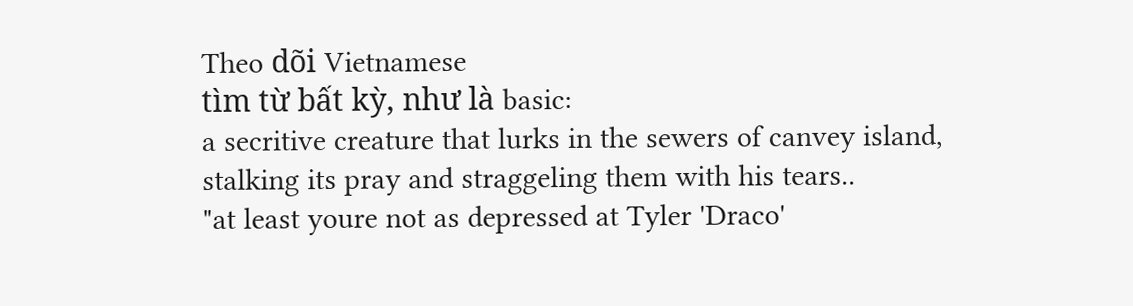Theo dõi Vietnamese
tìm từ bất kỳ, như là basic:
a secritive creature that lurks in the sewers of canvey island, stalking its pray and straggeling them with his tears..
"at least youre not as depressed at Tyler 'Draco'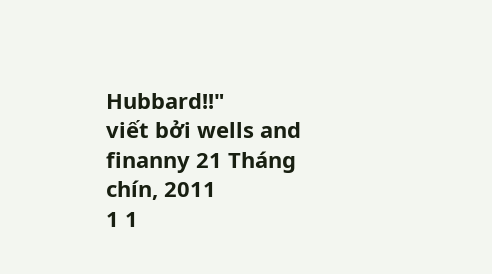Hubbard!!"
viết bởi wells and finanny 21 Tháng chín, 2011
1 1